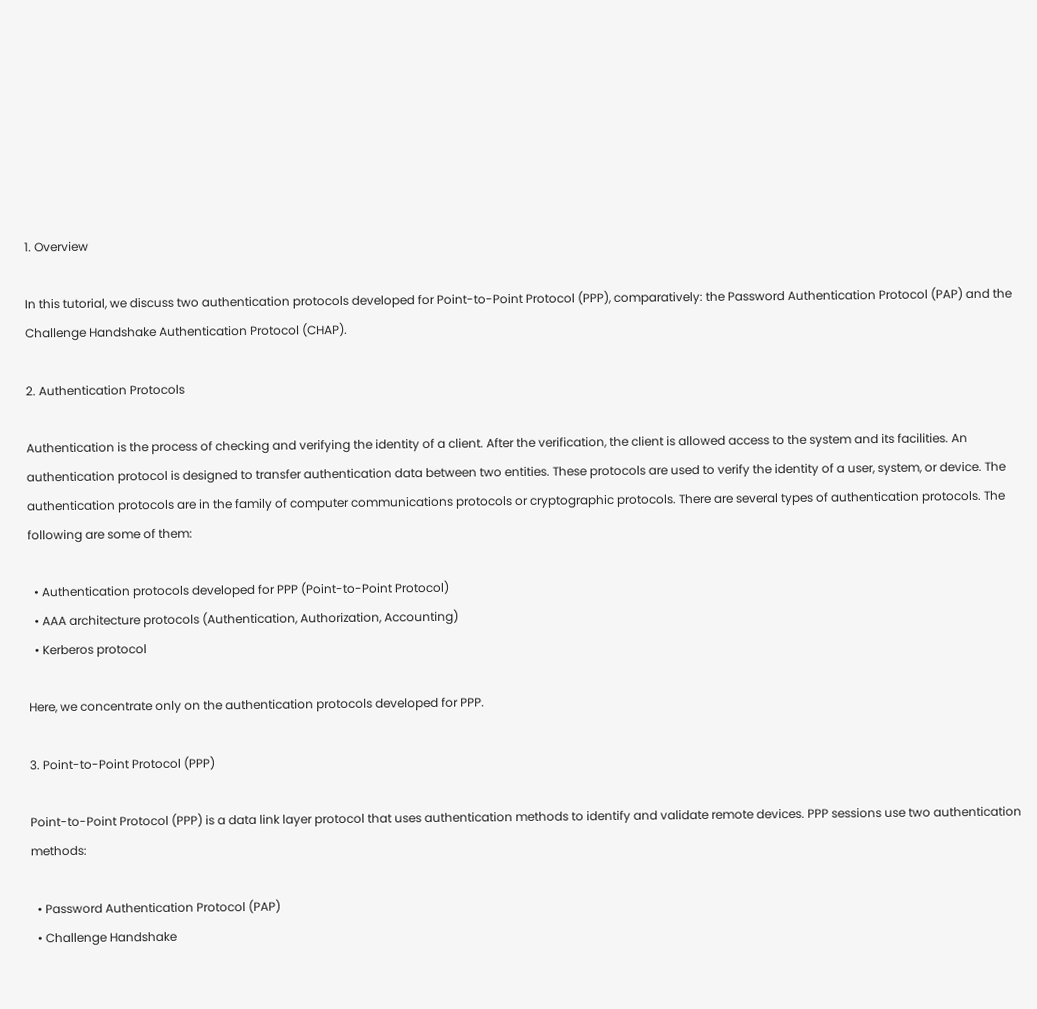1. Overview

In this tutorial, we discuss two authentication protocols developed for Point-to-Point Protocol (PPP), comparatively: the Password Authentication Protocol (PAP) and the Challenge Handshake Authentication Protocol (CHAP).

2. Authentication Protocols

Authentication is the process of checking and verifying the identity of a client. After the verification, the client is allowed access to the system and its facilities. An authentication protocol is designed to transfer authentication data between two entities. These protocols are used to verify the identity of a user, system, or device. The authentication protocols are in the family of computer communications protocols or cryptographic protocols. There are several types of authentication protocols. The following are some of them:

  • Authentication protocols developed for PPP (Point-to-Point Protocol)
  • AAA architecture protocols (Authentication, Authorization, Accounting)
  • Kerberos protocol

Here, we concentrate only on the authentication protocols developed for PPP.

3. Point-to-Point Protocol (PPP)

Point-to-Point Protocol (PPP) is a data link layer protocol that uses authentication methods to identify and validate remote devices. PPP sessions use two authentication methods:

  • Password Authentication Protocol (PAP)
  • Challenge Handshake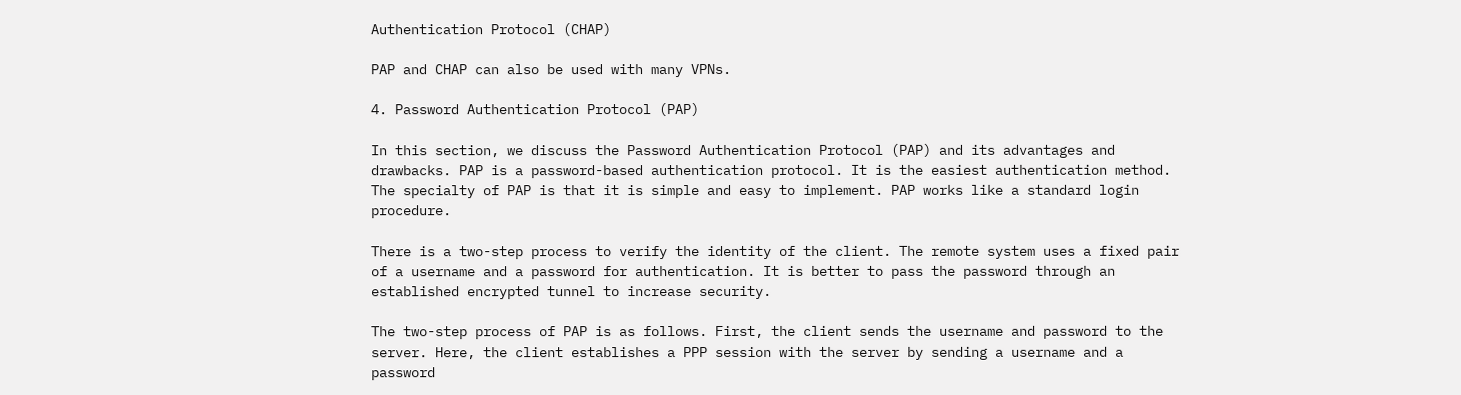Authentication Protocol (CHAP)

PAP and CHAP can also be used with many VPNs.

4. Password Authentication Protocol (PAP)

In this section, we discuss the Password Authentication Protocol (PAP) and its advantages and drawbacks. PAP is a password-based authentication protocol. It is the easiest authentication method. The specialty of PAP is that it is simple and easy to implement. PAP works like a standard login procedure.

There is a two-step process to verify the identity of the client. The remote system uses a fixed pair of a username and a password for authentication. It is better to pass the password through an established encrypted tunnel to increase security.

The two-step process of PAP is as follows. First, the client sends the username and password to the server. Here, the client establishes a PPP session with the server by sending a username and a password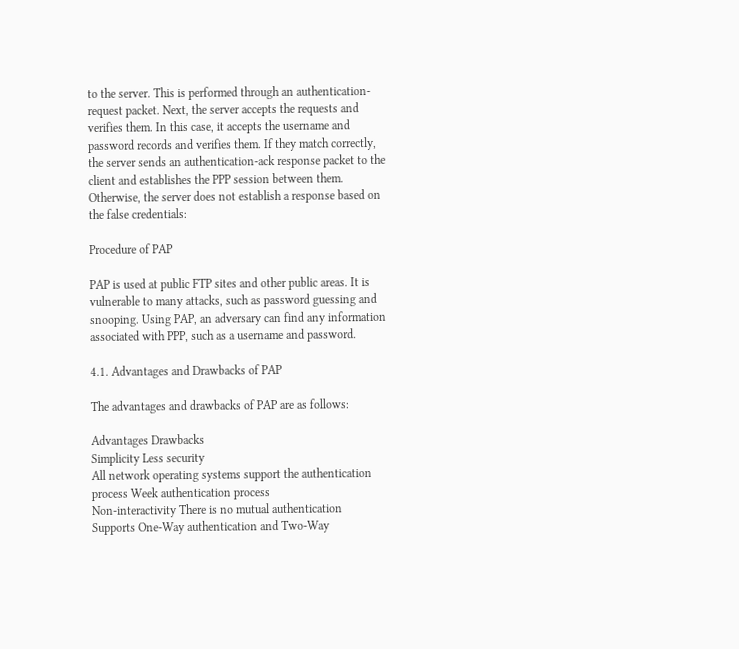to the server. This is performed through an authentication-request packet. Next, the server accepts the requests and verifies them. In this case, it accepts the username and password records and verifies them. If they match correctly, the server sends an authentication-ack response packet to the client and establishes the PPP session between them. Otherwise, the server does not establish a response based on the false credentials:

Procedure of PAP

PAP is used at public FTP sites and other public areas. It is vulnerable to many attacks, such as password guessing and snooping. Using PAP, an adversary can find any information associated with PPP, such as a username and password.

4.1. Advantages and Drawbacks of PAP

The advantages and drawbacks of PAP are as follows:

Advantages Drawbacks
Simplicity Less security
All network operating systems support the authentication process Week authentication process
Non-interactivity There is no mutual authentication
Supports One-Way authentication and Two-Way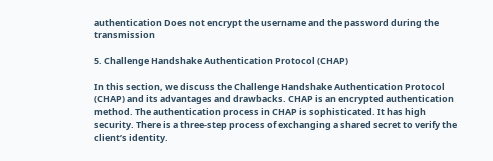authentication Does not encrypt the username and the password during the transmission

5. Challenge Handshake Authentication Protocol (CHAP)

In this section, we discuss the Challenge Handshake Authentication Protocol (CHAP) and its advantages and drawbacks. CHAP is an encrypted authentication method. The authentication process in CHAP is sophisticated. It has high security. There is a three-step process of exchanging a shared secret to verify the client’s identity.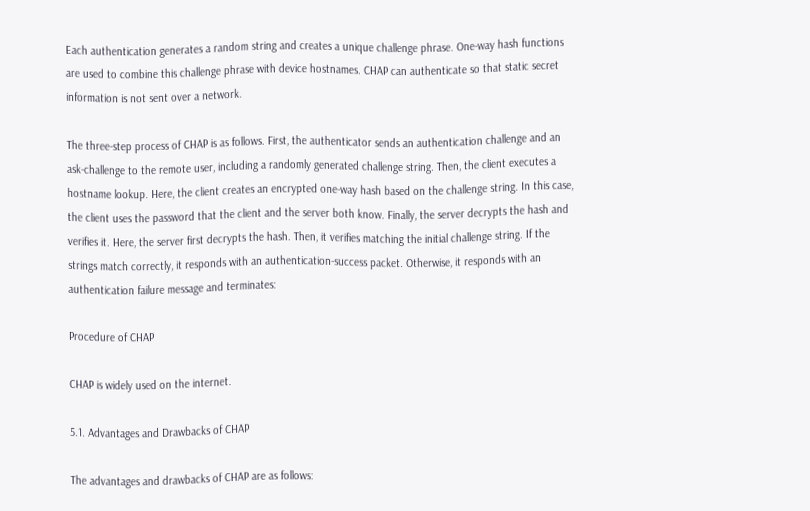Each authentication generates a random string and creates a unique challenge phrase. One-way hash functions are used to combine this challenge phrase with device hostnames. CHAP can authenticate so that static secret information is not sent over a network.

The three-step process of CHAP is as follows. First, the authenticator sends an authentication challenge and an ask-challenge to the remote user, including a randomly generated challenge string. Then, the client executes a hostname lookup. Here, the client creates an encrypted one-way hash based on the challenge string. In this case, the client uses the password that the client and the server both know. Finally, the server decrypts the hash and verifies it. Here, the server first decrypts the hash. Then, it verifies matching the initial challenge string. If the strings match correctly, it responds with an authentication-success packet. Otherwise, it responds with an authentication failure message and terminates:

Procedure of CHAP

CHAP is widely used on the internet.

5.1. Advantages and Drawbacks of CHAP

The advantages and drawbacks of CHAP are as follows: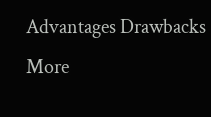Advantages Drawbacks
More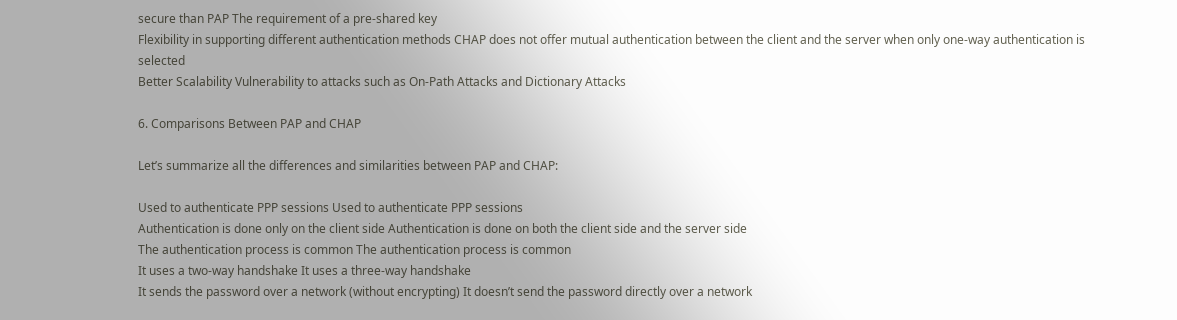secure than PAP The requirement of a pre-shared key
Flexibility in supporting different authentication methods CHAP does not offer mutual authentication between the client and the server when only one-way authentication is selected
Better Scalability Vulnerability to attacks such as On-Path Attacks and Dictionary Attacks

6. Comparisons Between PAP and CHAP

Let’s summarize all the differences and similarities between PAP and CHAP:

Used to authenticate PPP sessions Used to authenticate PPP sessions
Authentication is done only on the client side Authentication is done on both the client side and the server side
The authentication process is common The authentication process is common
It uses a two-way handshake It uses a three-way handshake
It sends the password over a network (without encrypting) It doesn’t send the password directly over a network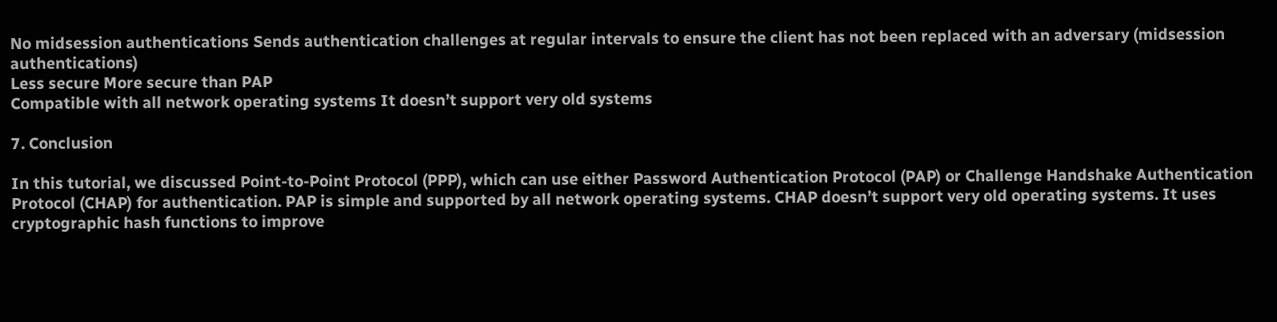No midsession authentications Sends authentication challenges at regular intervals to ensure the client has not been replaced with an adversary (midsession authentications)
Less secure More secure than PAP
Compatible with all network operating systems It doesn’t support very old systems

7. Conclusion

In this tutorial, we discussed Point-to-Point Protocol (PPP), which can use either Password Authentication Protocol (PAP) or Challenge Handshake Authentication Protocol (CHAP) for authentication. PAP is simple and supported by all network operating systems. CHAP doesn’t support very old operating systems. It uses cryptographic hash functions to improve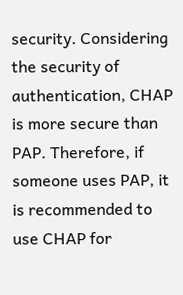security. Considering the security of authentication, CHAP is more secure than PAP. Therefore, if someone uses PAP, it is recommended to use CHAP for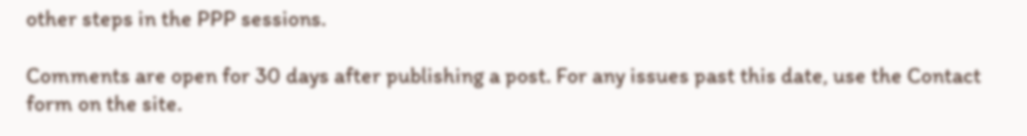other steps in the PPP sessions.

Comments are open for 30 days after publishing a post. For any issues past this date, use the Contact form on the site.